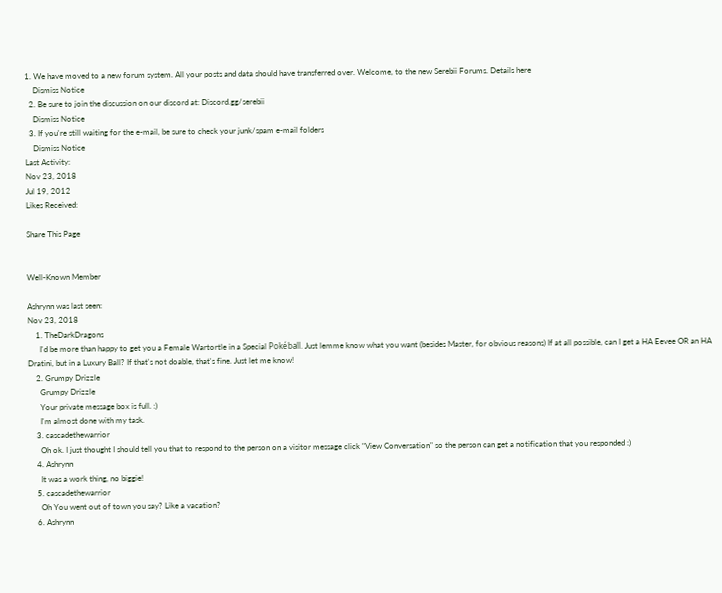1. We have moved to a new forum system. All your posts and data should have transferred over. Welcome, to the new Serebii Forums. Details here
    Dismiss Notice
  2. Be sure to join the discussion on our discord at: Discord.gg/serebii
    Dismiss Notice
  3. If you're still waiting for the e-mail, be sure to check your junk/spam e-mail folders
    Dismiss Notice
Last Activity:
Nov 23, 2018
Jul 19, 2012
Likes Received:

Share This Page


Well-Known Member

Ashrynn was last seen:
Nov 23, 2018
    1. TheDarkDragons
      I'd be more than happy to get you a Female Wartortle in a Special Pokéball. Just lemme know what you want (besides Master, for obvious reasons) If at all possible, can I get a HA Eevee OR an HA Dratini, but in a Luxury Ball? If that's not doable, that's fine. Just let me know!
    2. Grumpy Drizzle
      Grumpy Drizzle
      Your private message box is full. :)
      I'm almost done with my task.
    3. cascadethewarrior
      Oh ok. I just thought I should tell you that to respond to the person on a visitor message click "View Conversation" so the person can get a notification that you responded :)
    4. Ashrynn
      It was a work thing, no biggie!
    5. cascadethewarrior
      Oh You went out of town you say? Like a vacation?
    6. Ashrynn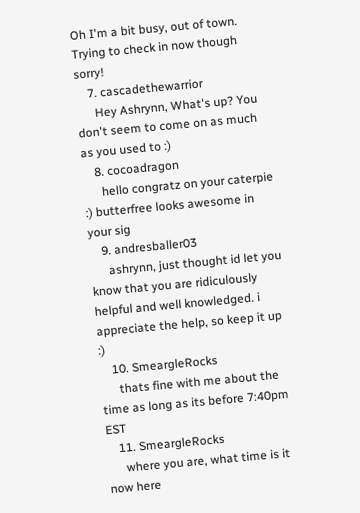Oh I'm a bit busy, out of town. Trying to check in now though sorry!
    7. cascadethewarrior
      Hey Ashrynn, What's up? You don't seem to come on as much as you used to :)
    8. cocoadragon
      hello congratz on your caterpie :) butterfree looks awesome in your sig
    9. andresballer03
      ashrynn, just thought id let you know that you are ridiculously helpful and well knowledged. i appreciate the help, so keep it up :)
    10. SmeargleRocks
      thats fine with me about the time as long as its before 7:40pm EST
    11. SmeargleRocks
      where you are, what time is it now here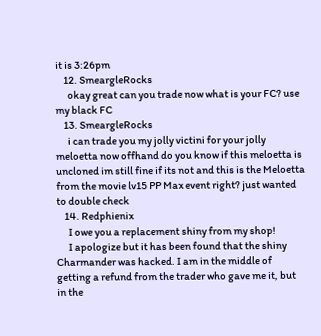it is 3:26pm
    12. SmeargleRocks
      okay great can you trade now what is your FC? use my black FC
    13. SmeargleRocks
      i can trade you my jolly victini for your jolly meloetta now offhand do you know if this meloetta is uncloned im still fine if its not and this is the Meloetta from the movie lv15 PP Max event right? just wanted to double check
    14. Redphienix
      I owe you a replacement shiny from my shop!
      I apologize but it has been found that the shiny Charmander was hacked. I am in the middle of getting a refund from the trader who gave me it, but in the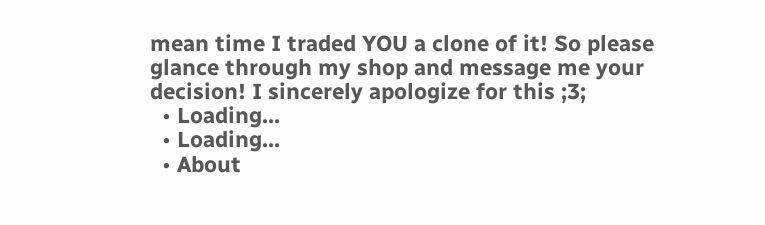mean time I traded YOU a clone of it! So please glance through my shop and message me your decision! I sincerely apologize for this ;3;
  • Loading...
  • Loading...
  • About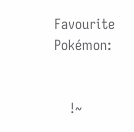Favourite Pokémon:


    !~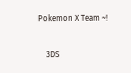Pokemon X Team ~!

    3DS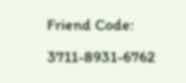Friend Code: 3711-8931-6762